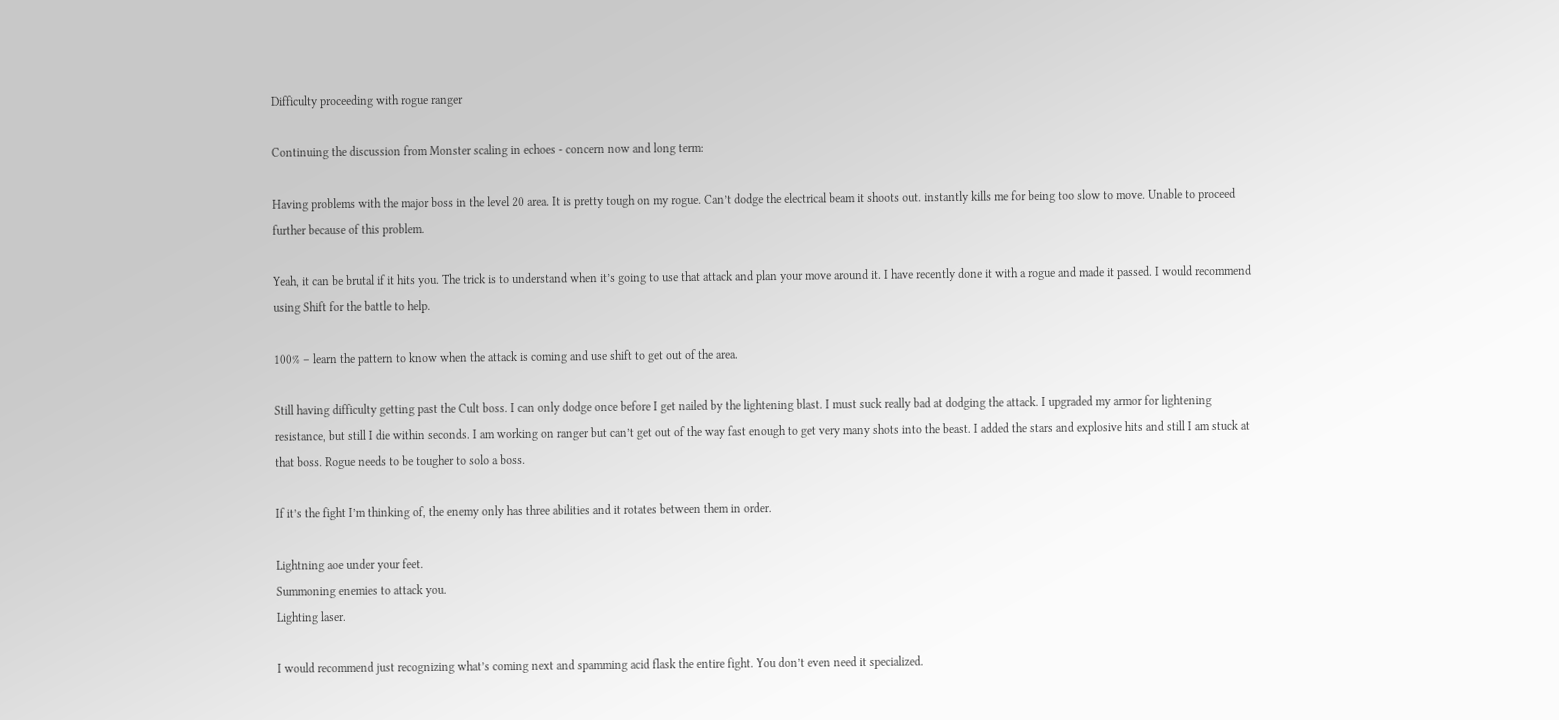Difficulty proceeding with rogue ranger

Continuing the discussion from Monster scaling in echoes - concern now and long term:

Having problems with the major boss in the level 20 area. It is pretty tough on my rogue. Can’t dodge the electrical beam it shoots out. instantly kills me for being too slow to move. Unable to proceed further because of this problem.

Yeah, it can be brutal if it hits you. The trick is to understand when it’s going to use that attack and plan your move around it. I have recently done it with a rogue and made it passed. I would recommend using Shift for the battle to help.

100% – learn the pattern to know when the attack is coming and use shift to get out of the area.

Still having difficulty getting past the Cult boss. I can only dodge once before I get nailed by the lightening blast. I must suck really bad at dodging the attack. I upgraded my armor for lightening resistance, but still I die within seconds. I am working on ranger but can’t get out of the way fast enough to get very many shots into the beast. I added the stars and explosive hits and still I am stuck at that boss. Rogue needs to be tougher to solo a boss.

If it’s the fight I’m thinking of, the enemy only has three abilities and it rotates between them in order.

Lightning aoe under your feet.
Summoning enemies to attack you.
Lighting laser.

I would recommend just recognizing what’s coming next and spamming acid flask the entire fight. You don’t even need it specialized.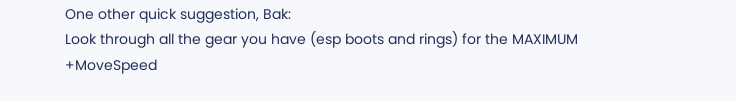One other quick suggestion, Bak:
Look through all the gear you have (esp boots and rings) for the MAXIMUM +MoveSpeed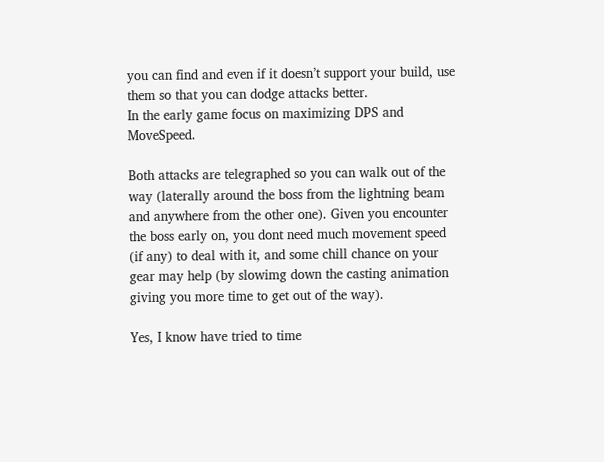you can find and even if it doesn’t support your build, use them so that you can dodge attacks better.
In the early game focus on maximizing DPS and MoveSpeed.

Both attacks are telegraphed so you can walk out of the way (laterally around the boss from the lightning beam and anywhere from the other one). Given you encounter the boss early on, you dont need much movement speed (if any) to deal with it, and some chill chance on your gear may help (by slowimg down the casting animation giving you more time to get out of the way).

Yes, I know have tried to time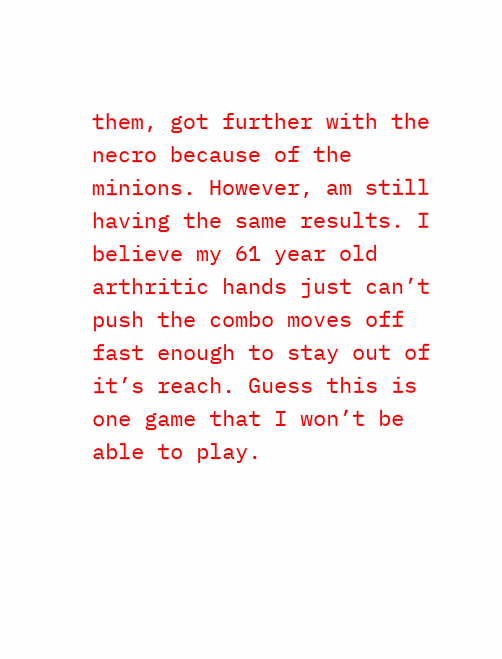them, got further with the necro because of the minions. However, am still having the same results. I believe my 61 year old arthritic hands just can’t push the combo moves off fast enough to stay out of it’s reach. Guess this is one game that I won’t be able to play.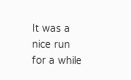It was a nice run for a while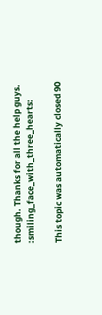though. Thanks for all the help guys. :smiling_face_with_three_hearts:

This topic was automatically closed 90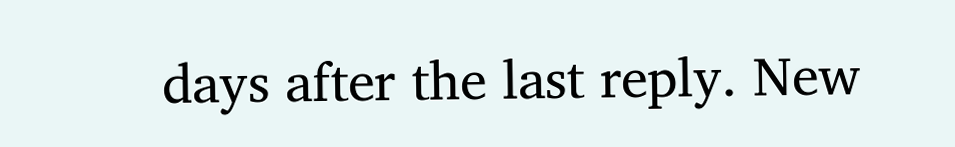days after the last reply. New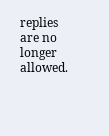replies are no longer allowed.